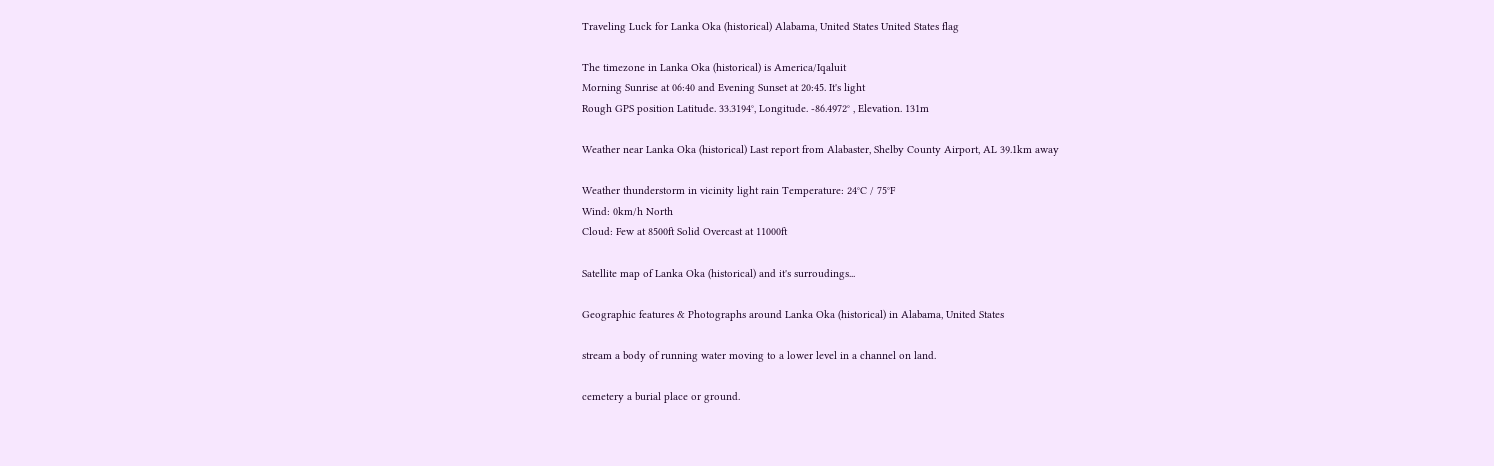Traveling Luck for Lanka Oka (historical) Alabama, United States United States flag

The timezone in Lanka Oka (historical) is America/Iqaluit
Morning Sunrise at 06:40 and Evening Sunset at 20:45. It's light
Rough GPS position Latitude. 33.3194°, Longitude. -86.4972° , Elevation. 131m

Weather near Lanka Oka (historical) Last report from Alabaster, Shelby County Airport, AL 39.1km away

Weather thunderstorm in vicinity light rain Temperature: 24°C / 75°F
Wind: 0km/h North
Cloud: Few at 8500ft Solid Overcast at 11000ft

Satellite map of Lanka Oka (historical) and it's surroudings...

Geographic features & Photographs around Lanka Oka (historical) in Alabama, United States

stream a body of running water moving to a lower level in a channel on land.

cemetery a burial place or ground.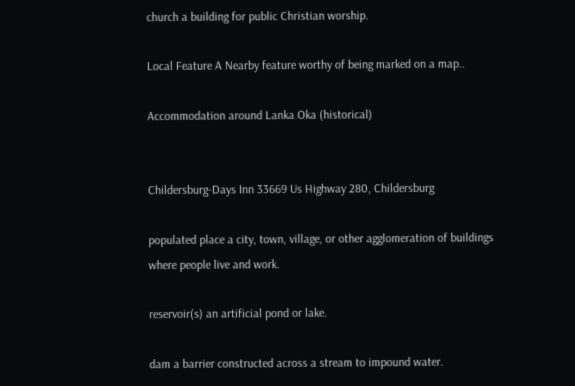church a building for public Christian worship.

Local Feature A Nearby feature worthy of being marked on a map..

Accommodation around Lanka Oka (historical)


Childersburg-Days Inn 33669 Us Highway 280, Childersburg

populated place a city, town, village, or other agglomeration of buildings where people live and work.

reservoir(s) an artificial pond or lake.

dam a barrier constructed across a stream to impound water.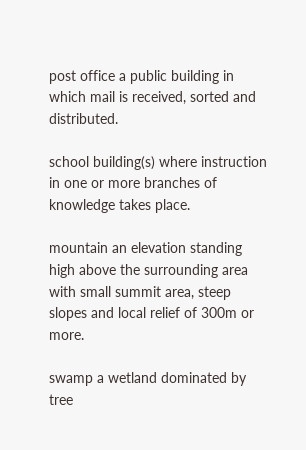post office a public building in which mail is received, sorted and distributed.

school building(s) where instruction in one or more branches of knowledge takes place.

mountain an elevation standing high above the surrounding area with small summit area, steep slopes and local relief of 300m or more.

swamp a wetland dominated by tree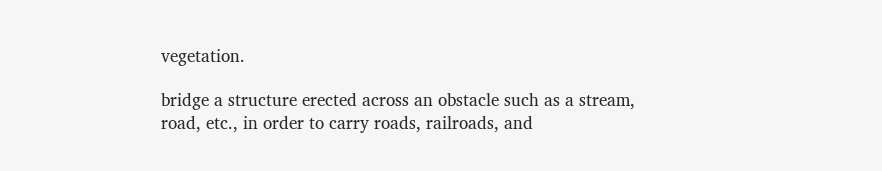vegetation.

bridge a structure erected across an obstacle such as a stream, road, etc., in order to carry roads, railroads, and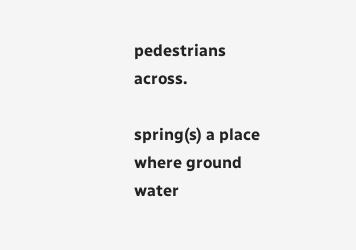pedestrians across.

spring(s) a place where ground water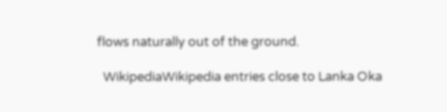flows naturally out of the ground.

  WikipediaWikipedia entries close to Lanka Oka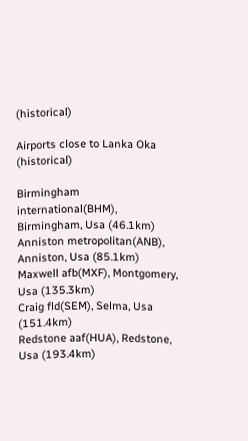(historical)

Airports close to Lanka Oka (historical)

Birmingham international(BHM), Birmingham, Usa (46.1km)
Anniston metropolitan(ANB), Anniston, Usa (85.1km)
Maxwell afb(MXF), Montgomery, Usa (135.3km)
Craig fld(SEM), Selma, Usa (151.4km)
Redstone aaf(HUA), Redstone, Usa (193.4km)